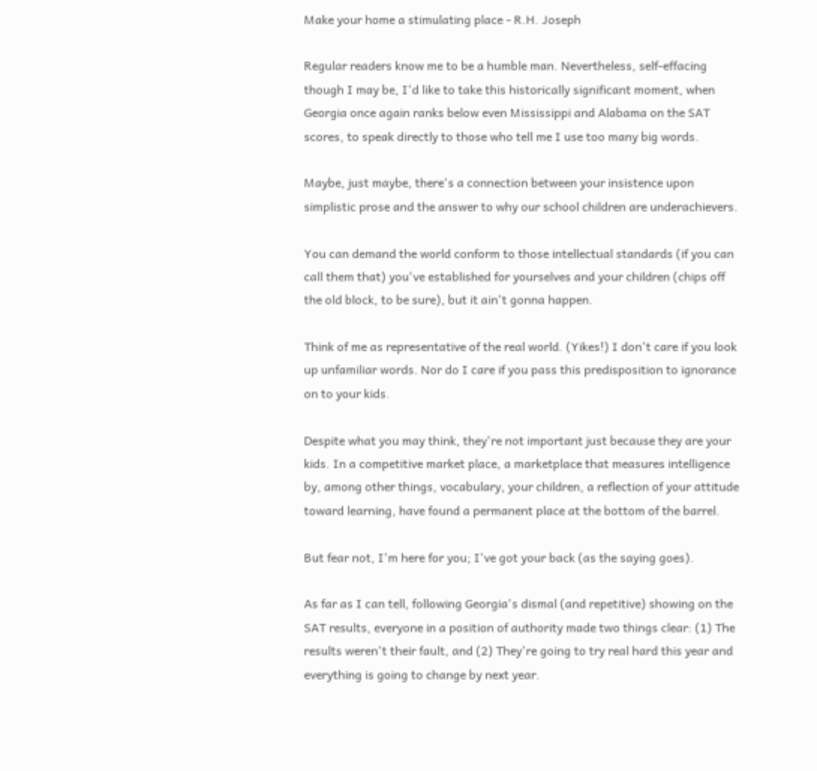Make your home a stimulating place - R.H. Joseph

Regular readers know me to be a humble man. Nevertheless, self-effacing though I may be, I'd like to take this historically significant moment, when Georgia once again ranks below even Mississippi and Alabama on the SAT scores, to speak directly to those who tell me I use too many big words.

Maybe, just maybe, there's a connection between your insistence upon simplistic prose and the answer to why our school children are underachievers.

You can demand the world conform to those intellectual standards (if you can call them that) you've established for yourselves and your children (chips off the old block, to be sure), but it ain't gonna happen.

Think of me as representative of the real world. (Yikes!) I don't care if you look up unfamiliar words. Nor do I care if you pass this predisposition to ignorance on to your kids.

Despite what you may think, they're not important just because they are your kids. In a competitive market place, a marketplace that measures intelligence by, among other things, vocabulary, your children, a reflection of your attitude toward learning, have found a permanent place at the bottom of the barrel.

But fear not, I'm here for you; I've got your back (as the saying goes).

As far as I can tell, following Georgia's dismal (and repetitive) showing on the SAT results, everyone in a position of authority made two things clear: (1) The results weren't their fault, and (2) They're going to try real hard this year and everything is going to change by next year.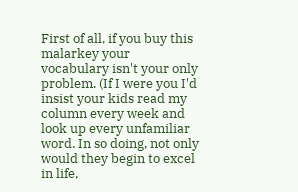First of all, if you buy this malarkey your vocabulary isn't your only problem. (If I were you I'd insist your kids read my column every week and look up every unfamiliar word. In so doing, not only would they begin to excel in life,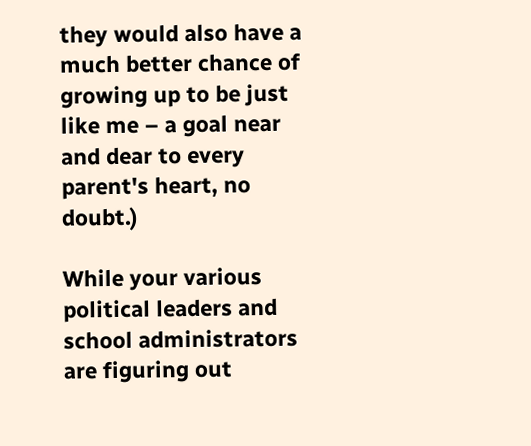they would also have a much better chance of growing up to be just like me – a goal near and dear to every parent's heart, no doubt.)

While your various political leaders and school administrators are figuring out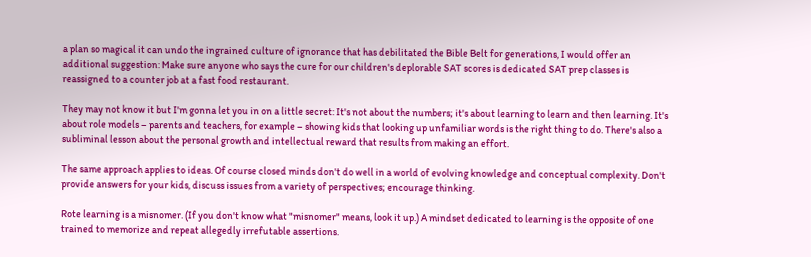a plan so magical it can undo the ingrained culture of ignorance that has debilitated the Bible Belt for generations, I would offer an additional suggestion: Make sure anyone who says the cure for our children's deplorable SAT scores is dedicated SAT prep classes is reassigned to a counter job at a fast food restaurant.

They may not know it but I'm gonna let you in on a little secret: It's not about the numbers; it's about learning to learn and then learning. It's about role models – parents and teachers, for example – showing kids that looking up unfamiliar words is the right thing to do. There's also a subliminal lesson about the personal growth and intellectual reward that results from making an effort.

The same approach applies to ideas. Of course closed minds don't do well in a world of evolving knowledge and conceptual complexity. Don't provide answers for your kids, discuss issues from a variety of perspectives; encourage thinking.

Rote learning is a misnomer. (If you don't know what "misnomer" means, look it up.) A mindset dedicated to learning is the opposite of one trained to memorize and repeat allegedly irrefutable assertions.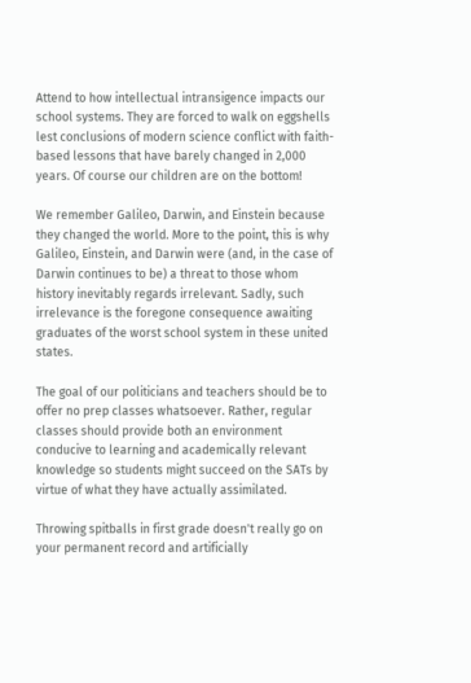Attend to how intellectual intransigence impacts our school systems. They are forced to walk on eggshells lest conclusions of modern science conflict with faith-based lessons that have barely changed in 2,000 years. Of course our children are on the bottom!

We remember Galileo, Darwin, and Einstein because they changed the world. More to the point, this is why Galileo, Einstein, and Darwin were (and, in the case of Darwin continues to be) a threat to those whom history inevitably regards irrelevant. Sadly, such irrelevance is the foregone consequence awaiting graduates of the worst school system in these united states.

The goal of our politicians and teachers should be to offer no prep classes whatsoever. Rather, regular classes should provide both an environment conducive to learning and academically relevant knowledge so students might succeed on the SATs by virtue of what they have actually assimilated.

Throwing spitballs in first grade doesn't really go on your permanent record and artificially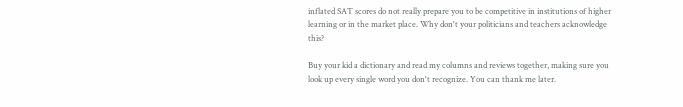inflated SAT scores do not really prepare you to be competitive in institutions of higher learning or in the market place. Why don't your politicians and teachers acknowledge this?

Buy your kid a dictionary and read my columns and reviews together, making sure you look up every single word you don't recognize. You can thank me later.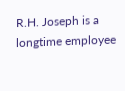R.H. Joseph is a longtime employee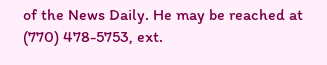of the News Daily. He may be reached at (770) 478-5753, ext.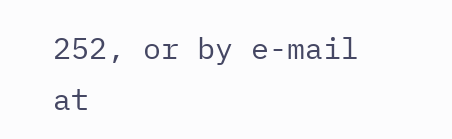252, or by e-mail at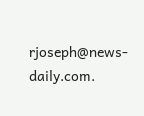rjoseph@news-daily.com.